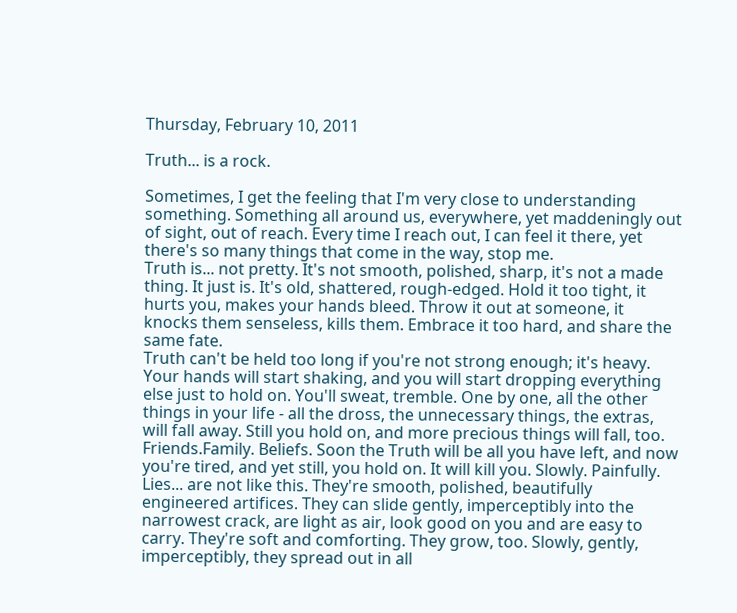Thursday, February 10, 2011

Truth... is a rock.

Sometimes, I get the feeling that I'm very close to understanding something. Something all around us, everywhere, yet maddeningly out of sight, out of reach. Every time I reach out, I can feel it there, yet there's so many things that come in the way, stop me.
Truth is... not pretty. It's not smooth, polished, sharp, it's not a made thing. It just is. It's old, shattered, rough-edged. Hold it too tight, it hurts you, makes your hands bleed. Throw it out at someone, it knocks them senseless, kills them. Embrace it too hard, and share the same fate.
Truth can't be held too long if you're not strong enough; it's heavy. Your hands will start shaking, and you will start dropping everything else just to hold on. You'll sweat, tremble. One by one, all the other things in your life - all the dross, the unnecessary things, the extras, will fall away. Still you hold on, and more precious things will fall, too. Friends.Family. Beliefs. Soon the Truth will be all you have left, and now you're tired, and yet still, you hold on. It will kill you. Slowly. Painfully.
Lies... are not like this. They're smooth, polished, beautifully engineered artifices. They can slide gently, imperceptibly into the narrowest crack, are light as air, look good on you and are easy to carry. They're soft and comforting. They grow, too. Slowly, gently, imperceptibly, they spread out in all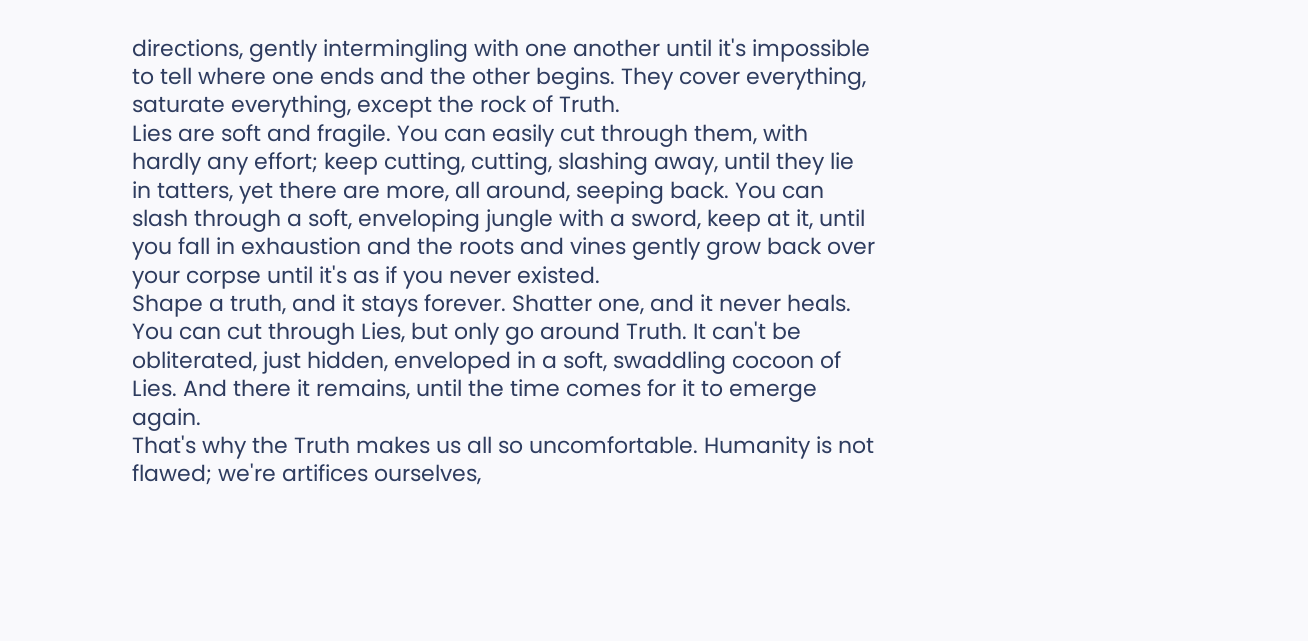directions, gently intermingling with one another until it's impossible to tell where one ends and the other begins. They cover everything, saturate everything, except the rock of Truth.
Lies are soft and fragile. You can easily cut through them, with hardly any effort; keep cutting, cutting, slashing away, until they lie in tatters, yet there are more, all around, seeping back. You can slash through a soft, enveloping jungle with a sword, keep at it, until you fall in exhaustion and the roots and vines gently grow back over your corpse until it's as if you never existed.
Shape a truth, and it stays forever. Shatter one, and it never heals.
You can cut through Lies, but only go around Truth. It can't be obliterated, just hidden, enveloped in a soft, swaddling cocoon of Lies. And there it remains, until the time comes for it to emerge again.
That's why the Truth makes us all so uncomfortable. Humanity is not flawed; we're artifices ourselves,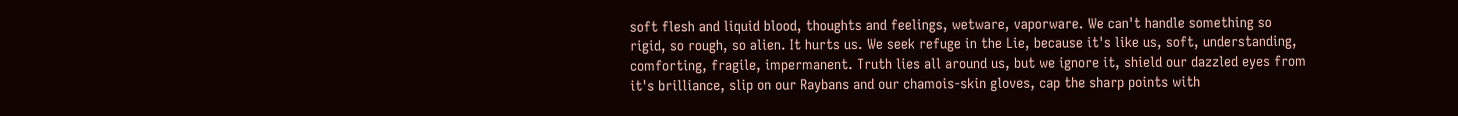soft flesh and liquid blood, thoughts and feelings, wetware, vaporware. We can't handle something so rigid, so rough, so alien. It hurts us. We seek refuge in the Lie, because it's like us, soft, understanding, comforting, fragile, impermanent. Truth lies all around us, but we ignore it, shield our dazzled eyes from it's brilliance, slip on our Raybans and our chamois-skin gloves, cap the sharp points with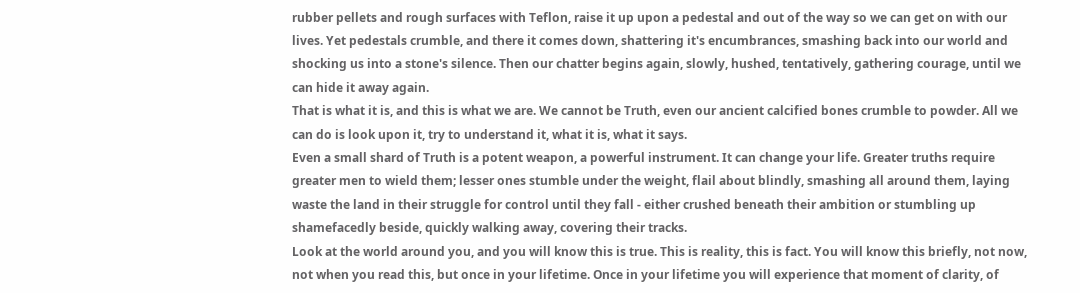rubber pellets and rough surfaces with Teflon, raise it up upon a pedestal and out of the way so we can get on with our lives. Yet pedestals crumble, and there it comes down, shattering it's encumbrances, smashing back into our world and shocking us into a stone's silence. Then our chatter begins again, slowly, hushed, tentatively, gathering courage, until we can hide it away again.
That is what it is, and this is what we are. We cannot be Truth, even our ancient calcified bones crumble to powder. All we can do is look upon it, try to understand it, what it is, what it says.
Even a small shard of Truth is a potent weapon, a powerful instrument. It can change your life. Greater truths require greater men to wield them; lesser ones stumble under the weight, flail about blindly, smashing all around them, laying waste the land in their struggle for control until they fall - either crushed beneath their ambition or stumbling up shamefacedly beside, quickly walking away, covering their tracks.
Look at the world around you, and you will know this is true. This is reality, this is fact. You will know this briefly, not now, not when you read this, but once in your lifetime. Once in your lifetime you will experience that moment of clarity, of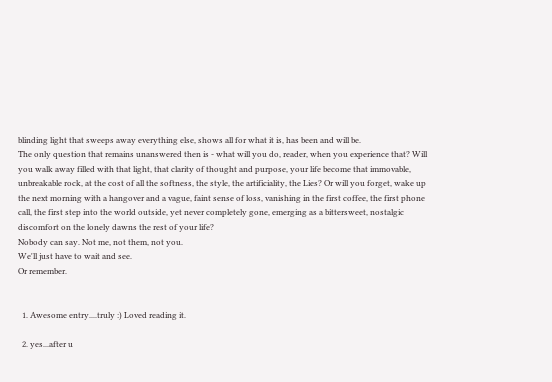blinding light that sweeps away everything else, shows all for what it is, has been and will be.
The only question that remains unanswered then is - what will you do, reader, when you experience that? Will you walk away filled with that light, that clarity of thought and purpose, your life become that immovable, unbreakable rock, at the cost of all the softness, the style, the artificiality, the Lies? Or will you forget, wake up the next morning with a hangover and a vague, faint sense of loss, vanishing in the first coffee, the first phone call, the first step into the world outside, yet never completely gone, emerging as a bittersweet, nostalgic discomfort on the lonely dawns the rest of your life?
Nobody can say. Not me, not them, not you.
We'll just have to wait and see.
Or remember.


  1. Awesome entry....truly :) Loved reading it.

  2. yes...after u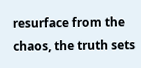resurface from the chaos, the truth sets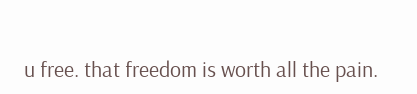u free. that freedom is worth all the pain.